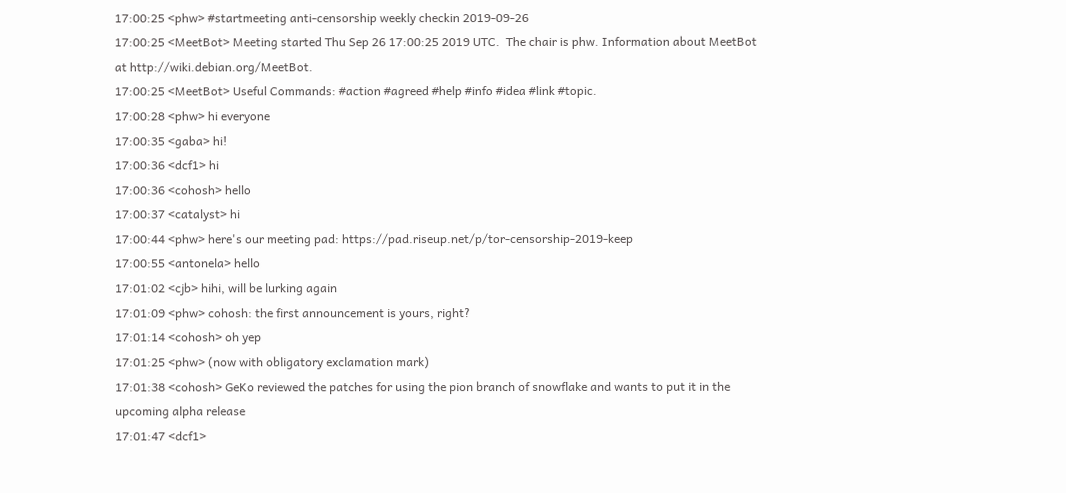17:00:25 <phw> #startmeeting anti-censorship weekly checkin 2019-09-26
17:00:25 <MeetBot> Meeting started Thu Sep 26 17:00:25 2019 UTC.  The chair is phw. Information about MeetBot at http://wiki.debian.org/MeetBot.
17:00:25 <MeetBot> Useful Commands: #action #agreed #help #info #idea #link #topic.
17:00:28 <phw> hi everyone
17:00:35 <gaba> hi!
17:00:36 <dcf1> hi
17:00:36 <cohosh> hello
17:00:37 <catalyst> hi
17:00:44 <phw> here's our meeting pad: https://pad.riseup.net/p/tor-censorship-2019-keep
17:00:55 <antonela> hello
17:01:02 <cjb> hihi, will be lurking again
17:01:09 <phw> cohosh: the first announcement is yours, right?
17:01:14 <cohosh> oh yep
17:01:25 <phw> (now with obligatory exclamation mark)
17:01:38 <cohosh> GeKo reviewed the patches for using the pion branch of snowflake and wants to put it in the upcoming alpha release
17:01:47 <dcf1>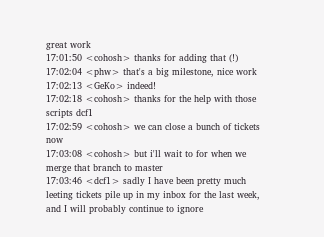great work
17:01:50 <cohosh> thanks for adding that (!)
17:02:04 <phw> that's a big milestone, nice work
17:02:13 <GeKo> indeed!
17:02:18 <cohosh> thanks for the help with those scripts dcf1
17:02:59 <cohosh> we can close a bunch of tickets now
17:03:08 <cohosh> but i'll wait to for when we merge that branch to master
17:03:46 <dcf1> sadly I have been pretty much leeting tickets pile up in my inbox for the last week, and I will probably continue to ignore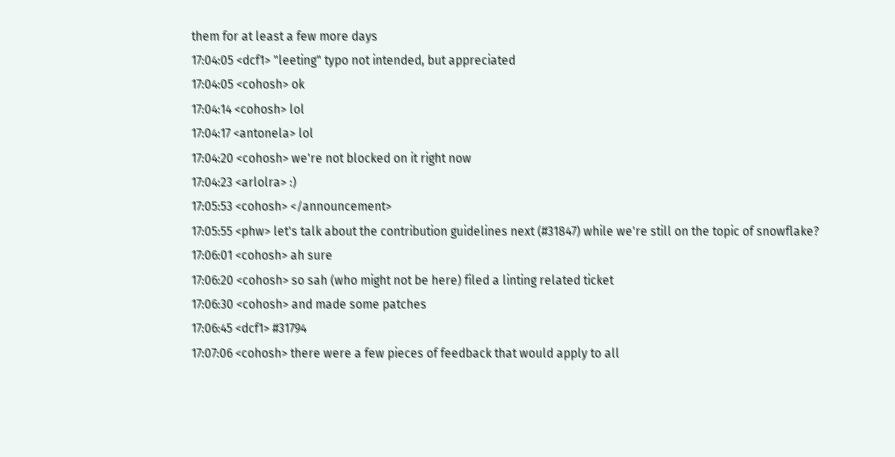them for at least a few more days
17:04:05 <dcf1> "leeting" typo not intended, but appreciated
17:04:05 <cohosh> ok
17:04:14 <cohosh> lol
17:04:17 <antonela> lol
17:04:20 <cohosh> we're not blocked on it right now
17:04:23 <arlolra> :)
17:05:53 <cohosh> </announcement>
17:05:55 <phw> let's talk about the contribution guidelines next (#31847) while we're still on the topic of snowflake?
17:06:01 <cohosh> ah sure
17:06:20 <cohosh> so sah (who might not be here) filed a linting related ticket
17:06:30 <cohosh> and made some patches
17:06:45 <dcf1> #31794
17:07:06 <cohosh> there were a few pieces of feedback that would apply to all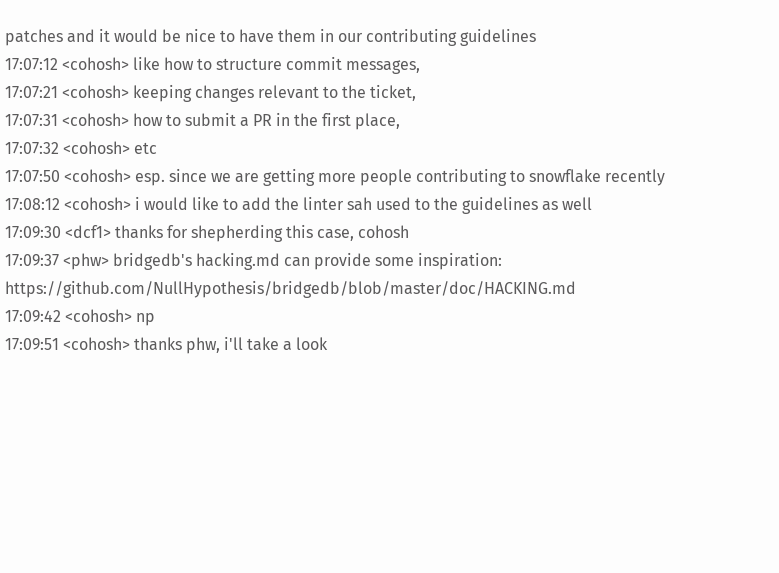patches and it would be nice to have them in our contributing guidelines
17:07:12 <cohosh> like how to structure commit messages,
17:07:21 <cohosh> keeping changes relevant to the ticket,
17:07:31 <cohosh> how to submit a PR in the first place,
17:07:32 <cohosh> etc
17:07:50 <cohosh> esp. since we are getting more people contributing to snowflake recently
17:08:12 <cohosh> i would like to add the linter sah used to the guidelines as well
17:09:30 <dcf1> thanks for shepherding this case, cohosh
17:09:37 <phw> bridgedb's hacking.md can provide some inspiration: https://github.com/NullHypothesis/bridgedb/blob/master/doc/HACKING.md
17:09:42 <cohosh> np
17:09:51 <cohosh> thanks phw, i'll take a look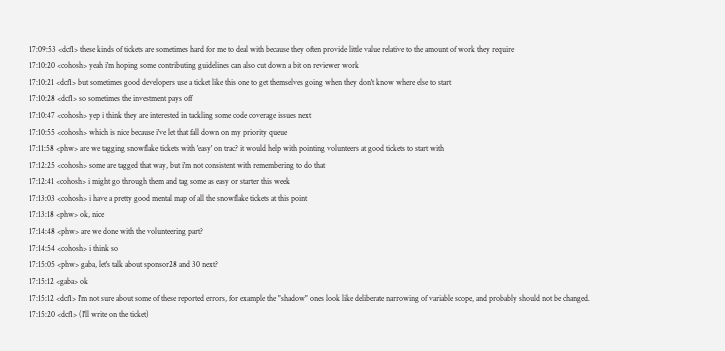17:09:53 <dcf1> these kinds of tickets are sometimes hard for me to deal with because they often provide little value relative to the amount of work they require
17:10:20 <cohosh> yeah i'm hoping some contributing guidelines can also cut down a bit on reviewer work
17:10:21 <dcf1> but sometimes good developers use a ticket like this one to get themselves going when they don't know where else to start
17:10:28 <dcf1> so sometimes the investment pays off
17:10:47 <cohosh> yep i think they are interested in tackling some code coverage issues next
17:10:55 <cohosh> which is nice because i've let that fall down on my priority queue
17:11:58 <phw> are we tagging snowflake tickets with 'easy' on trac? it would help with pointing volunteers at good tickets to start with
17:12:25 <cohosh> some are tagged that way, but i'm not consistent with remembering to do that
17:12:41 <cohosh> i might go through them and tag some as easy or starter this week
17:13:03 <cohosh> i have a pretty good mental map of all the snowflake tickets at this point
17:13:18 <phw> ok, nice
17:14:48 <phw> are we done with the volunteering part?
17:14:54 <cohosh> i think so
17:15:05 <phw> gaba, let's talk about sponsor28 and 30 next?
17:15:12 <gaba> ok
17:15:12 <dcf1> I'm not sure about some of these reported errors, for example the "shadow" ones look like deliberate narrowing of variable scope, and probably should not be changed.
17:15:20 <dcf1> (I'll write on the ticket)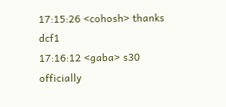17:15:26 <cohosh> thanks dcf1
17:16:12 <gaba> s30 officially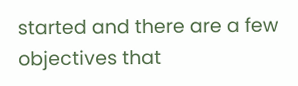started and there are a few objectives that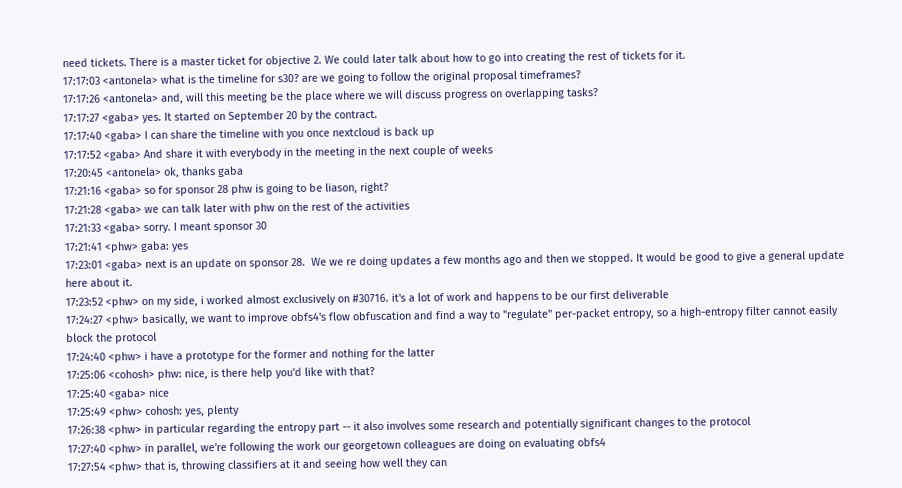need tickets. There is a master ticket for objective 2. We could later talk about how to go into creating the rest of tickets for it.
17:17:03 <antonela> what is the timeline for s30? are we going to follow the original proposal timeframes?
17:17:26 <antonela> and, will this meeting be the place where we will discuss progress on overlapping tasks?
17:17:27 <gaba> yes. It started on September 20 by the contract.
17:17:40 <gaba> I can share the timeline with you once nextcloud is back up
17:17:52 <gaba> And share it with everybody in the meeting in the next couple of weeks
17:20:45 <antonela> ok, thanks gaba
17:21:16 <gaba> so for sponsor 28 phw is going to be liason, right?
17:21:28 <gaba> we can talk later with phw on the rest of the activities
17:21:33 <gaba> sorry. I meant sponsor 30
17:21:41 <phw> gaba: yes
17:23:01 <gaba> next is an update on sponsor 28.  We we re doing updates a few months ago and then we stopped. It would be good to give a general update here about it.
17:23:52 <phw> on my side, i worked almost exclusively on #30716. it's a lot of work and happens to be our first deliverable
17:24:27 <phw> basically, we want to improve obfs4's flow obfuscation and find a way to "regulate" per-packet entropy, so a high-entropy filter cannot easily block the protocol
17:24:40 <phw> i have a prototype for the former and nothing for the latter
17:25:06 <cohosh> phw: nice, is there help you'd like with that?
17:25:40 <gaba> nice
17:25:49 <phw> cohosh: yes, plenty
17:26:38 <phw> in particular regarding the entropy part -- it also involves some research and potentially significant changes to the protocol
17:27:40 <phw> in parallel, we're following the work our georgetown colleagues are doing on evaluating obfs4
17:27:54 <phw> that is, throwing classifiers at it and seeing how well they can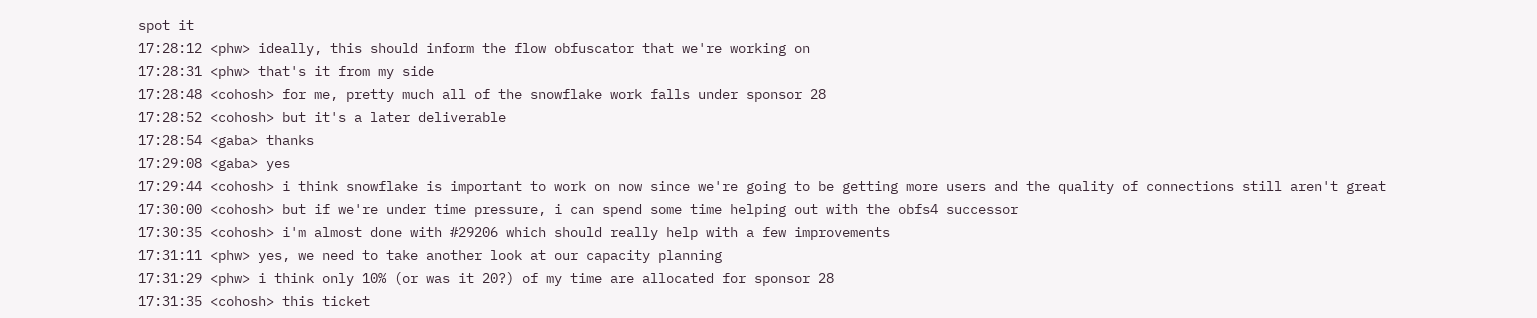spot it
17:28:12 <phw> ideally, this should inform the flow obfuscator that we're working on
17:28:31 <phw> that's it from my side
17:28:48 <cohosh> for me, pretty much all of the snowflake work falls under sponsor 28
17:28:52 <cohosh> but it's a later deliverable
17:28:54 <gaba> thanks
17:29:08 <gaba> yes
17:29:44 <cohosh> i think snowflake is important to work on now since we're going to be getting more users and the quality of connections still aren't great
17:30:00 <cohosh> but if we're under time pressure, i can spend some time helping out with the obfs4 successor
17:30:35 <cohosh> i'm almost done with #29206 which should really help with a few improvements
17:31:11 <phw> yes, we need to take another look at our capacity planning
17:31:29 <phw> i think only 10% (or was it 20?) of my time are allocated for sponsor 28
17:31:35 <cohosh> this ticket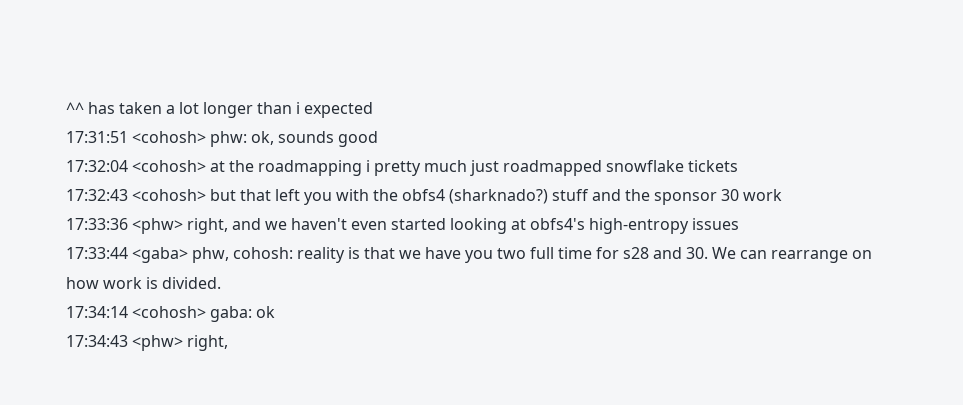^^ has taken a lot longer than i expected
17:31:51 <cohosh> phw: ok, sounds good
17:32:04 <cohosh> at the roadmapping i pretty much just roadmapped snowflake tickets
17:32:43 <cohosh> but that left you with the obfs4 (sharknado?) stuff and the sponsor 30 work
17:33:36 <phw> right, and we haven't even started looking at obfs4's high-entropy issues
17:33:44 <gaba> phw, cohosh: reality is that we have you two full time for s28 and 30. We can rearrange on how work is divided.
17:34:14 <cohosh> gaba: ok
17:34:43 <phw> right,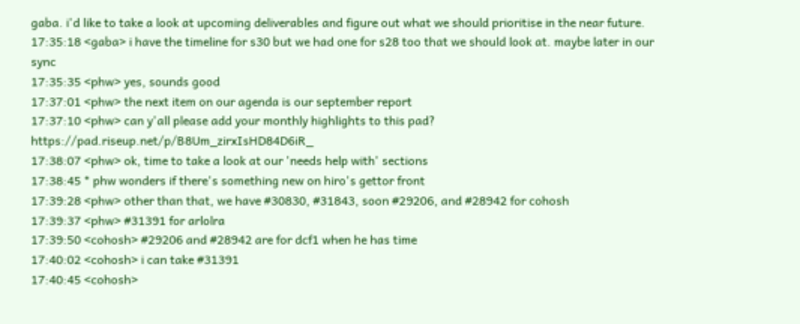gaba. i'd like to take a look at upcoming deliverables and figure out what we should prioritise in the near future.
17:35:18 <gaba> i have the timeline for s30 but we had one for s28 too that we should look at. maybe later in our sync
17:35:35 <phw> yes, sounds good
17:37:01 <phw> the next item on our agenda is our september report
17:37:10 <phw> can y'all please add your monthly highlights to this pad? https://pad.riseup.net/p/B8Um_zirxIsHD84D6iR_
17:38:07 <phw> ok, time to take a look at our 'needs help with' sections
17:38:45 * phw wonders if there's something new on hiro's gettor front
17:39:28 <phw> other than that, we have #30830, #31843, soon #29206, and #28942 for cohosh
17:39:37 <phw> #31391 for arlolra
17:39:50 <cohosh> #29206 and #28942 are for dcf1 when he has time
17:40:02 <cohosh> i can take #31391
17:40:45 <cohosh>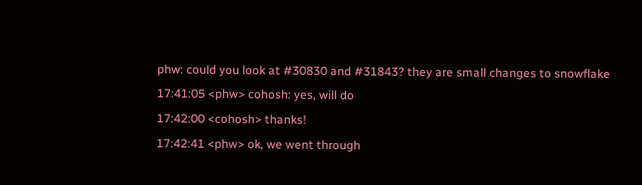phw: could you look at #30830 and #31843? they are small changes to snowflake
17:41:05 <phw> cohosh: yes, will do
17:42:00 <cohosh> thanks!
17:42:41 <phw> ok, we went through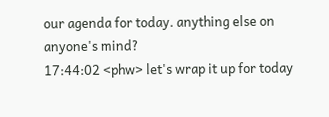our agenda for today. anything else on anyone's mind?
17:44:02 <phw> let's wrap it up for today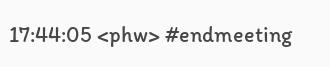17:44:05 <phw> #endmeeting